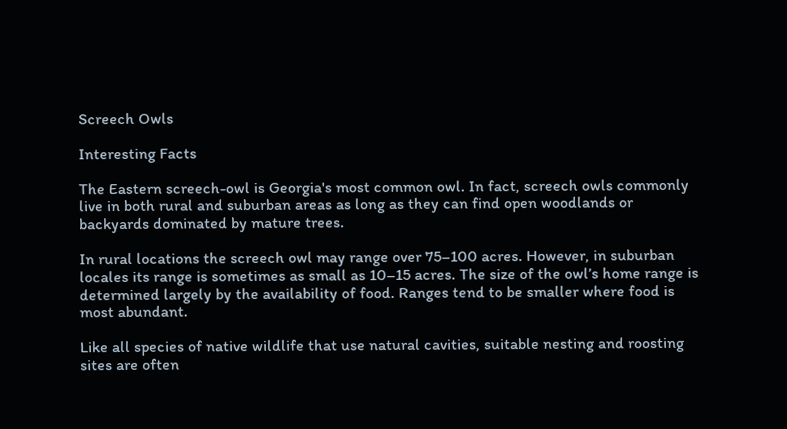Screech Owls

Interesting Facts

The Eastern screech-owl is Georgia's most common owl. In fact, screech owls commonly live in both rural and suburban areas as long as they can find open woodlands or backyards dominated by mature trees.

In rural locations the screech owl may range over 75–100 acres. However, in suburban locales its range is sometimes as small as 10–15 acres. The size of the owl’s home range is determined largely by the availability of food. Ranges tend to be smaller where food is most abundant.

Like all species of native wildlife that use natural cavities, suitable nesting and roosting sites are often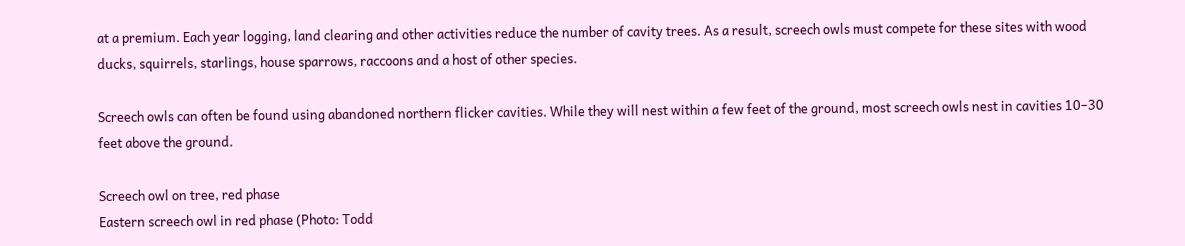at a premium. Each year logging, land clearing and other activities reduce the number of cavity trees. As a result, screech owls must compete for these sites with wood ducks, squirrels, starlings, house sparrows, raccoons and a host of other species.

Screech owls can often be found using abandoned northern flicker cavities. While they will nest within a few feet of the ground, most screech owls nest in cavities 10–30 feet above the ground.

Screech owl on tree, red phase
Eastern screech owl in red phase (Photo: Todd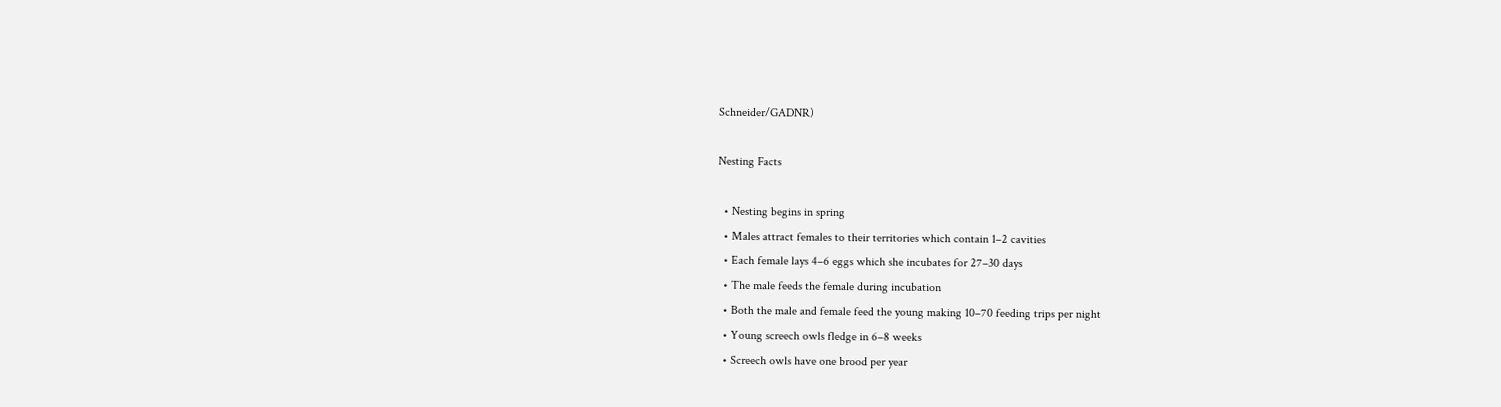Schneider/GADNR)

Nesting Facts

  • Nesting begins in spring
  • Males attract females to their territories which contain 1–2 cavities
  • Each female lays 4–6 eggs which she incubates for 27–30 days
  • The male feeds the female during incubation
  • Both the male and female feed the young making 10–70 feeding trips per night
  • Young screech owls fledge in 6–8 weeks
  • Screech owls have one brood per year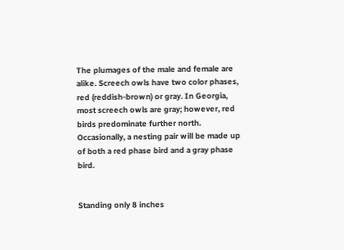The plumages of the male and female are alike. Screech owls have two color phases, red (reddish-brown) or gray. In Georgia, most screech owls are gray; however, red birds predominate further north. Occasionally, a nesting pair will be made up of both a red phase bird and a gray phase bird.


Standing only 8 inches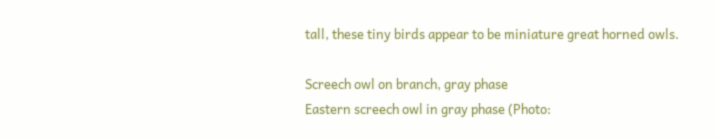tall, these tiny birds appear to be miniature great horned owls.

Screech owl on branch, gray phase
Eastern screech owl in gray phase (Photo: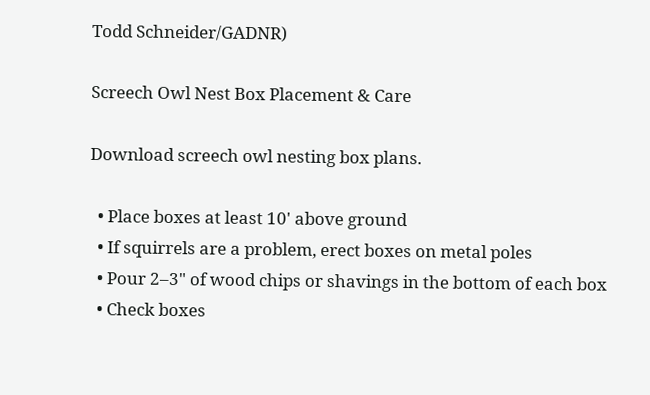Todd Schneider/GADNR)

Screech Owl Nest Box Placement & Care

Download screech owl nesting box plans.

  • Place boxes at least 10' above ground
  • If squirrels are a problem, erect boxes on metal poles
  • Pour 2–3" of wood chips or shavings in the bottom of each box
  • Check boxes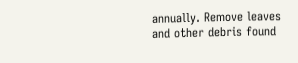annually. Remove leaves and other debris found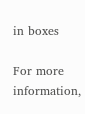in boxes

For more information,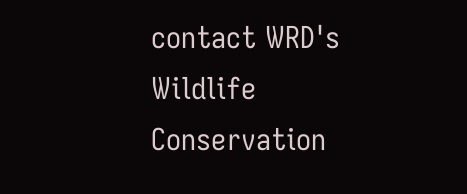contact WRD's Wildlife Conservation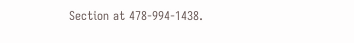Section at 478-994-1438.